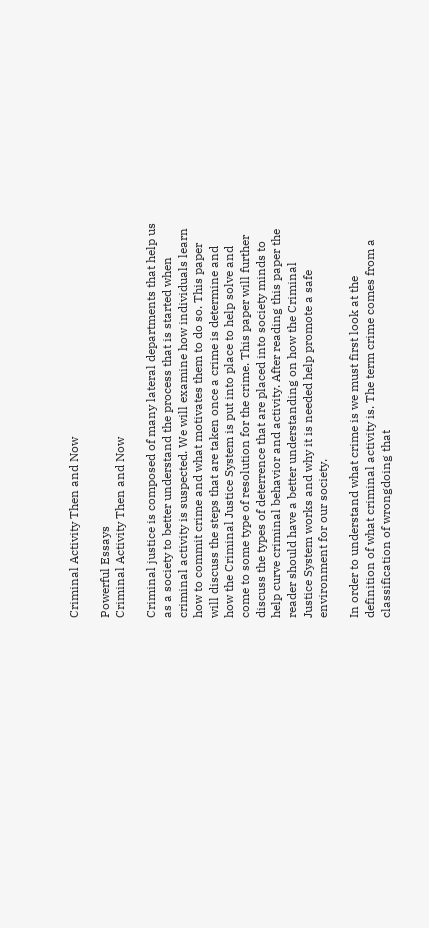Criminal Activity Then and Now

Powerful Essays
Criminal Activity Then and Now

Criminal justice is composed of many lateral departments that help us as a society to better understand the process that is started when criminal activity is suspected. We will examine how individuals learn how to commit crime and what motivates them to do so. This paper will discuss the steps that are taken once a crime is determine and how the Criminal Justice System is put into place to help solve and come to some type of resolution for the crime. This paper will further discuss the types of deterrence that are placed into society minds to help curve criminal behavior and activity. After reading this paper the reader should have a better understanding on how the Criminal Justice System works and why it is needed help promote a safe environment for our society.

In order to understand what crime is we must first look at the definition of what criminal activity is. The term crime comes from a classification of wrongdoing that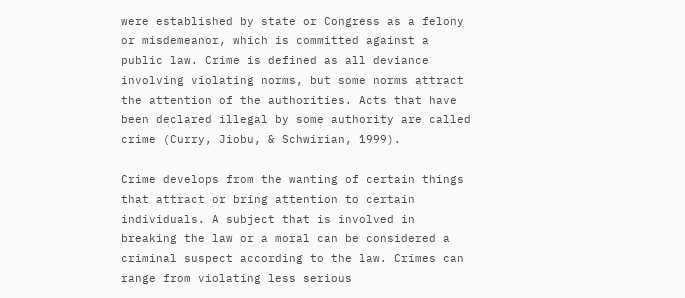were established by state or Congress as a felony or misdemeanor, which is committed against a public law. Crime is defined as all deviance involving violating norms, but some norms attract the attention of the authorities. Acts that have been declared illegal by some authority are called crime (Curry, Jiobu, & Schwirian, 1999).

Crime develops from the wanting of certain things that attract or bring attention to certain individuals. A subject that is involved in breaking the law or a moral can be considered a criminal suspect according to the law. Crimes can range from violating less serious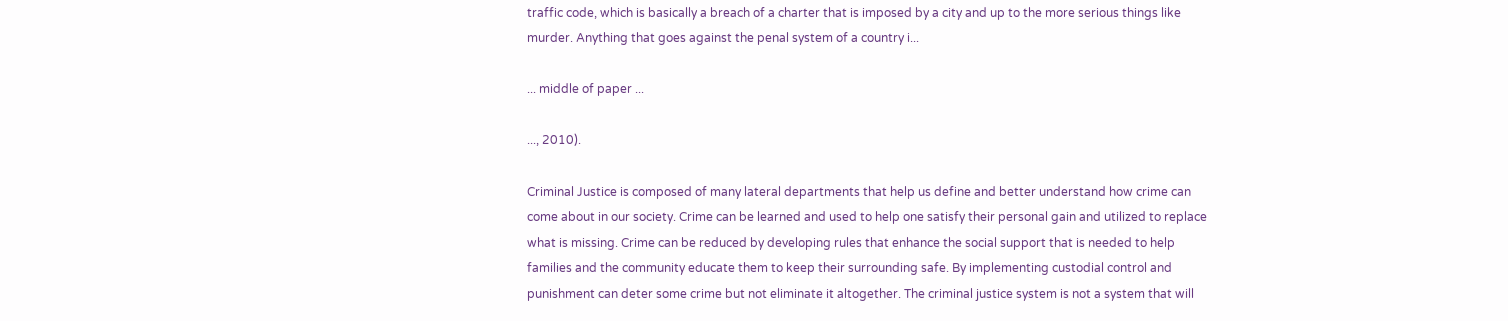traffic code, which is basically a breach of a charter that is imposed by a city and up to the more serious things like murder. Anything that goes against the penal system of a country i...

... middle of paper ...

..., 2010).

Criminal Justice is composed of many lateral departments that help us define and better understand how crime can come about in our society. Crime can be learned and used to help one satisfy their personal gain and utilized to replace what is missing. Crime can be reduced by developing rules that enhance the social support that is needed to help families and the community educate them to keep their surrounding safe. By implementing custodial control and punishment can deter some crime but not eliminate it altogether. The criminal justice system is not a system that will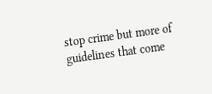stop crime but more of guidelines that come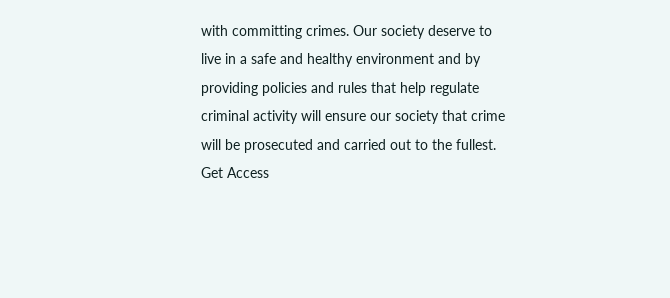with committing crimes. Our society deserve to live in a safe and healthy environment and by providing policies and rules that help regulate criminal activity will ensure our society that crime will be prosecuted and carried out to the fullest.
Get Access